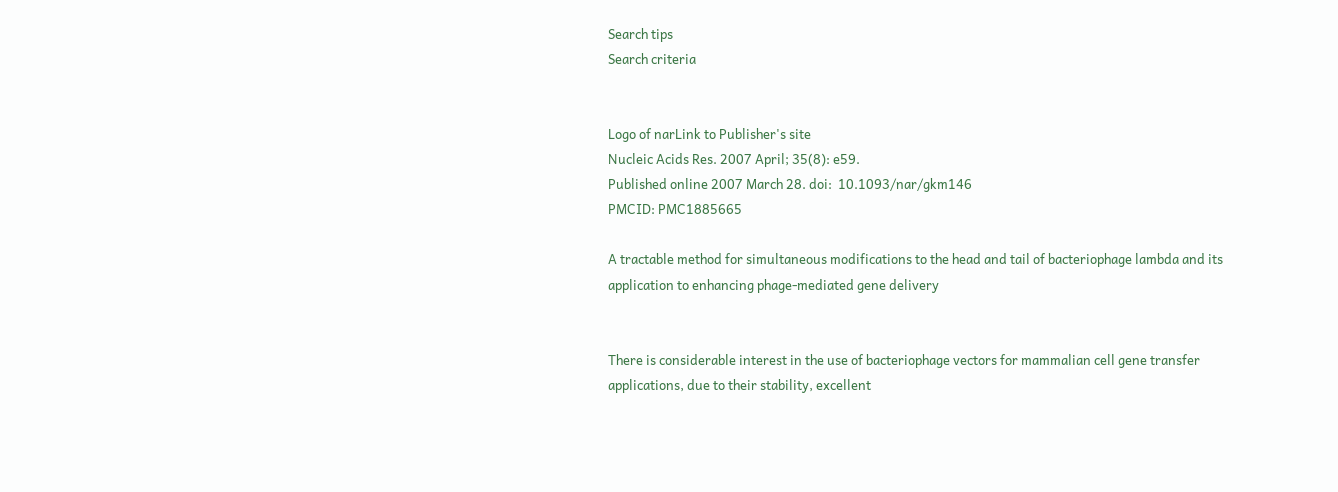Search tips
Search criteria


Logo of narLink to Publisher's site
Nucleic Acids Res. 2007 April; 35(8): e59.
Published online 2007 March 28. doi:  10.1093/nar/gkm146
PMCID: PMC1885665

A tractable method for simultaneous modifications to the head and tail of bacteriophage lambda and its application to enhancing phage-mediated gene delivery


There is considerable interest in the use of bacteriophage vectors for mammalian cell gene transfer applications, due to their stability, excellent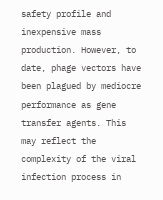safety profile and inexpensive mass production. However, to date, phage vectors have been plagued by mediocre performance as gene transfer agents. This may reflect the complexity of the viral infection process in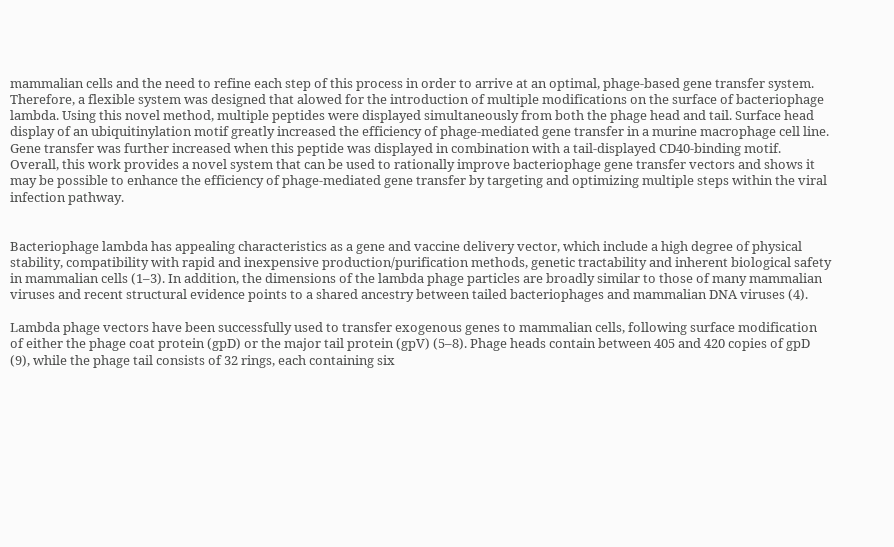mammalian cells and the need to refine each step of this process in order to arrive at an optimal, phage-based gene transfer system. Therefore, a flexible system was designed that alowed for the introduction of multiple modifications on the surface of bacteriophage lambda. Using this novel method, multiple peptides were displayed simultaneously from both the phage head and tail. Surface head display of an ubiquitinylation motif greatly increased the efficiency of phage-mediated gene transfer in a murine macrophage cell line. Gene transfer was further increased when this peptide was displayed in combination with a tail-displayed CD40-binding motif. Overall, this work provides a novel system that can be used to rationally improve bacteriophage gene transfer vectors and shows it may be possible to enhance the efficiency of phage-mediated gene transfer by targeting and optimizing multiple steps within the viral infection pathway.


Bacteriophage lambda has appealing characteristics as a gene and vaccine delivery vector, which include a high degree of physical stability, compatibility with rapid and inexpensive production/purification methods, genetic tractability and inherent biological safety in mammalian cells (1–3). In addition, the dimensions of the lambda phage particles are broadly similar to those of many mammalian viruses and recent structural evidence points to a shared ancestry between tailed bacteriophages and mammalian DNA viruses (4).

Lambda phage vectors have been successfully used to transfer exogenous genes to mammalian cells, following surface modification of either the phage coat protein (gpD) or the major tail protein (gpV) (5–8). Phage heads contain between 405 and 420 copies of gpD (9), while the phage tail consists of 32 rings, each containing six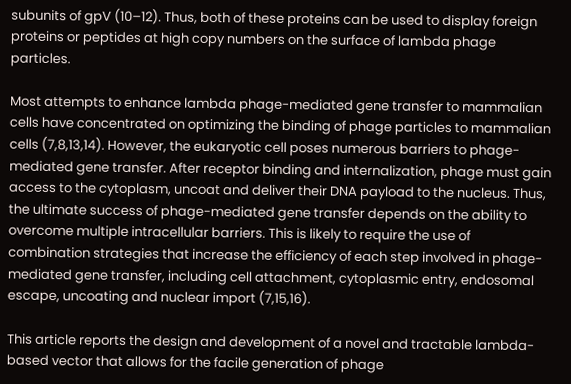subunits of gpV (10–12). Thus, both of these proteins can be used to display foreign proteins or peptides at high copy numbers on the surface of lambda phage particles.

Most attempts to enhance lambda phage-mediated gene transfer to mammalian cells have concentrated on optimizing the binding of phage particles to mammalian cells (7,8,13,14). However, the eukaryotic cell poses numerous barriers to phage-mediated gene transfer. After receptor binding and internalization, phage must gain access to the cytoplasm, uncoat and deliver their DNA payload to the nucleus. Thus, the ultimate success of phage-mediated gene transfer depends on the ability to overcome multiple intracellular barriers. This is likely to require the use of combination strategies that increase the efficiency of each step involved in phage-mediated gene transfer, including cell attachment, cytoplasmic entry, endosomal escape, uncoating and nuclear import (7,15,16).

This article reports the design and development of a novel and tractable lambda-based vector that allows for the facile generation of phage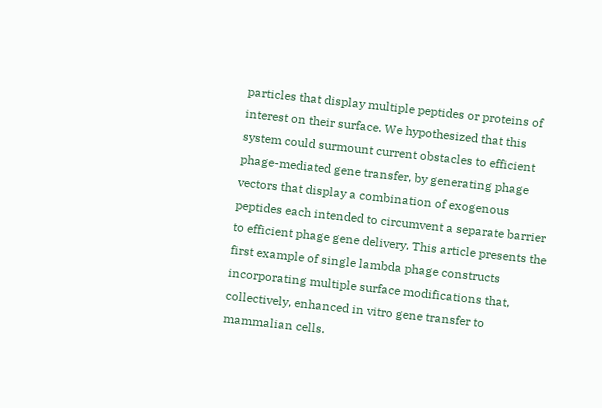particles that display multiple peptides or proteins of interest on their surface. We hypothesized that this system could surmount current obstacles to efficient phage-mediated gene transfer, by generating phage vectors that display a combination of exogenous peptides each intended to circumvent a separate barrier to efficient phage gene delivery. This article presents the first example of single lambda phage constructs incorporating multiple surface modifications that, collectively, enhanced in vitro gene transfer to mammalian cells.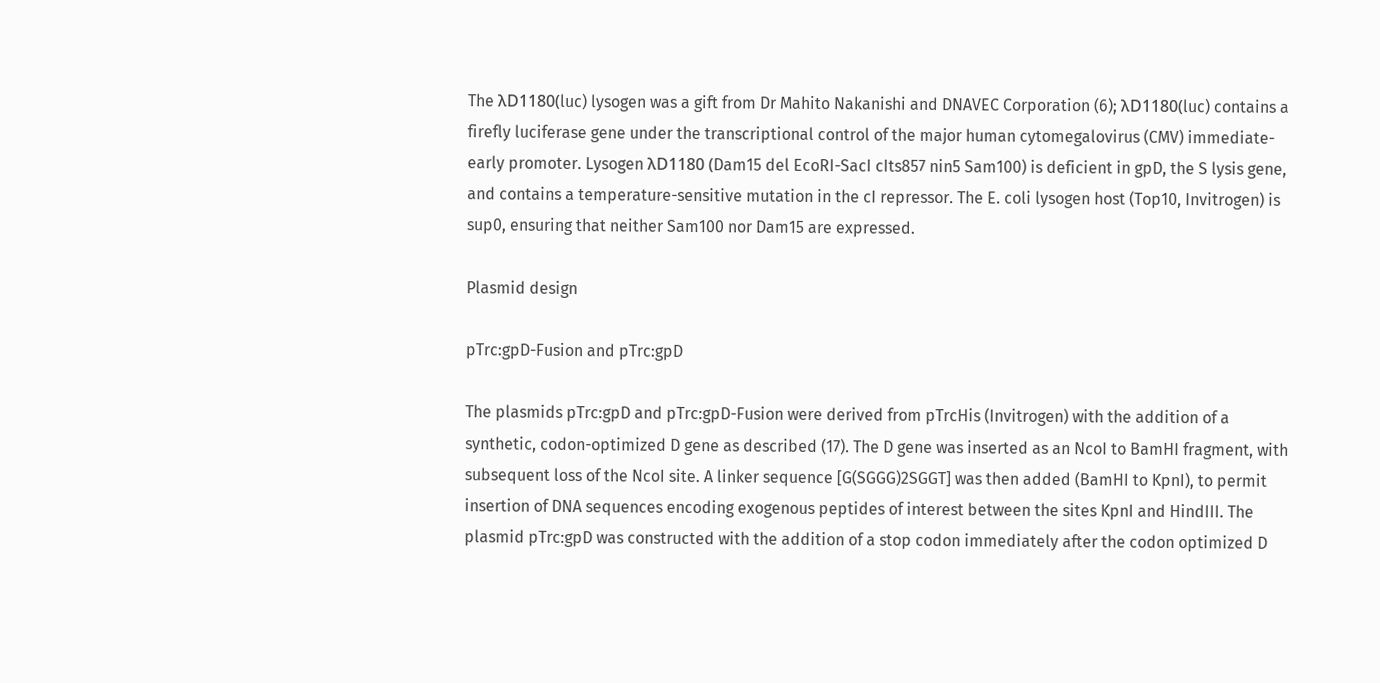The λD1180(luc) lysogen was a gift from Dr Mahito Nakanishi and DNAVEC Corporation (6); λD1180(luc) contains a firefly luciferase gene under the transcriptional control of the major human cytomegalovirus (CMV) immediate-early promoter. Lysogen λD1180 (Dam15 del EcoRI-SacI cIts857 nin5 Sam100) is deficient in gpD, the S lysis gene, and contains a temperature-sensitive mutation in the cI repressor. The E. coli lysogen host (Top10, Invitrogen) is sup0, ensuring that neither Sam100 nor Dam15 are expressed.

Plasmid design

pTrc:gpD-Fusion and pTrc:gpD

The plasmids pTrc:gpD and pTrc:gpD-Fusion were derived from pTrcHis (Invitrogen) with the addition of a synthetic, codon-optimized D gene as described (17). The D gene was inserted as an NcoI to BamHI fragment, with subsequent loss of the NcoI site. A linker sequence [G(SGGG)2SGGT] was then added (BamHI to KpnI), to permit insertion of DNA sequences encoding exogenous peptides of interest between the sites KpnI and HindIII. The plasmid pTrc:gpD was constructed with the addition of a stop codon immediately after the codon optimized D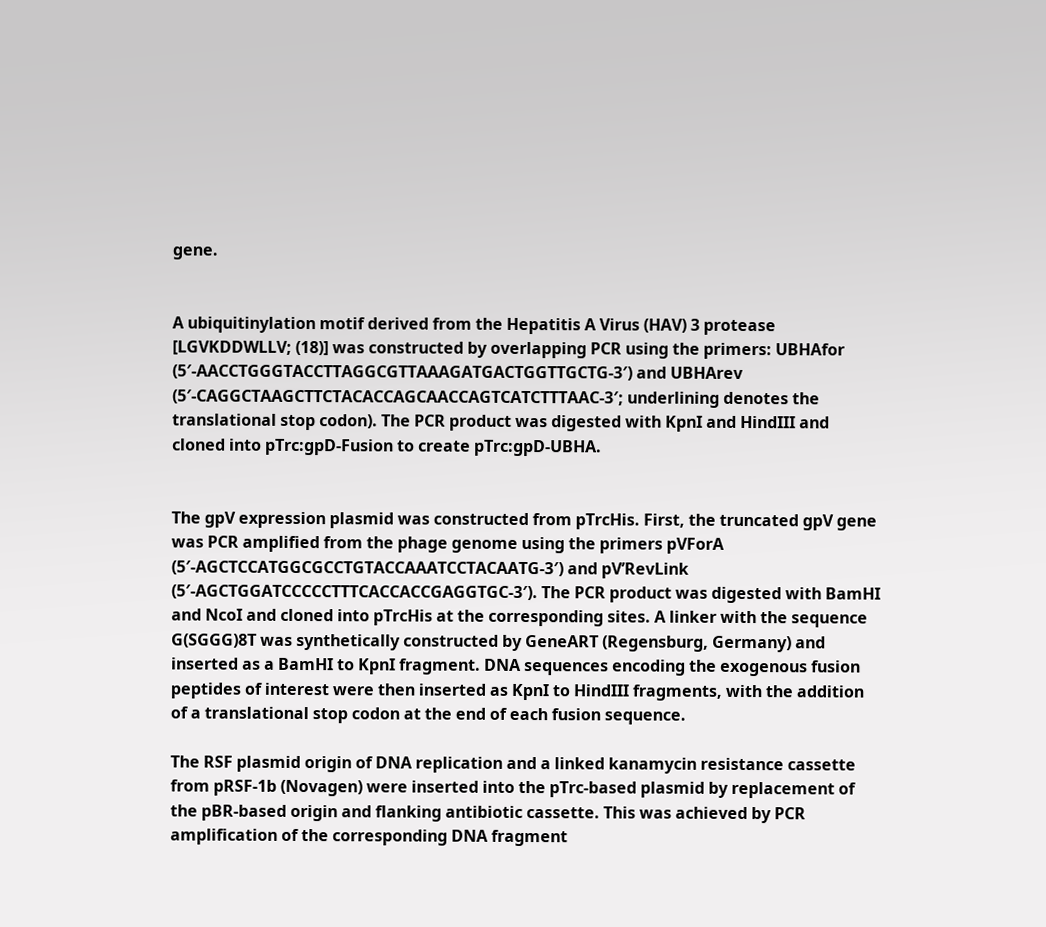gene.


A ubiquitinylation motif derived from the Hepatitis A Virus (HAV) 3 protease [LGVKDDWLLV; (18)] was constructed by overlapping PCR using the primers: UBHAfor (5′-AACCTGGGTACCTTAGGCGTTAAAGATGACTGGTTGCTG-3′) and UBHArev (5′-CAGGCTAAGCTTCTACACCAGCAACCAGTCATCTTTAAC-3′; underlining denotes the translational stop codon). The PCR product was digested with KpnI and HindIII and cloned into pTrc:gpD-Fusion to create pTrc:gpD-UBHA.


The gpV expression plasmid was constructed from pTrcHis. First, the truncated gpV gene was PCR amplified from the phage genome using the primers pVForA (5′-AGCTCCATGGCGCCTGTACCAAATCCTACAATG-3′) and pV’RevLink (5′-AGCTGGATCCCCCTTTCACCACCGAGGTGC-3′). The PCR product was digested with BamHI and NcoI and cloned into pTrcHis at the corresponding sites. A linker with the sequence G(SGGG)8T was synthetically constructed by GeneART (Regensburg, Germany) and inserted as a BamHI to KpnI fragment. DNA sequences encoding the exogenous fusion peptides of interest were then inserted as KpnI to HindIII fragments, with the addition of a translational stop codon at the end of each fusion sequence.

The RSF plasmid origin of DNA replication and a linked kanamycin resistance cassette from pRSF-1b (Novagen) were inserted into the pTrc-based plasmid by replacement of the pBR-based origin and flanking antibiotic cassette. This was achieved by PCR amplification of the corresponding DNA fragment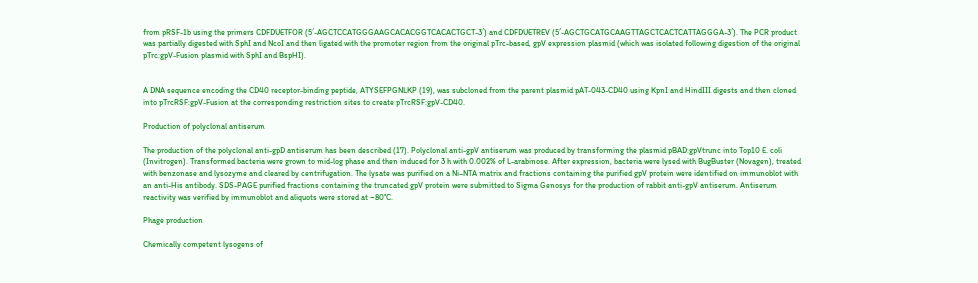from pRSF-1b using the primers CDFDUETFOR (5′-AGCTCCATGGGAAGCACACGGTCACACTGCT-3′) and CDFDUETREV (5′-AGCTGCATGCAAGTTAGCTCACTCATTAGGGA-3′). The PCR product was partially digested with SphI and NcoI and then ligated with the promoter region from the original pTrc-based, gpV expression plasmid (which was isolated following digestion of the original pTrc:gpV-Fusion plasmid with SphI and BspHI).


A DNA sequence encoding the CD40 receptor-binding peptide, ATYSEFPGNLKP (19), was subcloned from the parent plasmid pAT-043-CD40 using KpnI and HindIII digests and then cloned into pTrcRSF:gpV-Fusion at the corresponding restriction sites to create pTrcRSF:gpV-CD40.

Production of polyclonal antiserum

The production of the polyclonal anti-gpD antiserum has been described (17). Polyclonal anti-gpV antiserum was produced by transforming the plasmid pBAD:gpVtrunc into Top10 E. coli (Invitrogen). Transformed bacteria were grown to mid-log phase and then induced for 3 h with 0.002% of L-arabinose. After expression, bacteria were lysed with BugBuster (Novagen), treated with benzonase and lysozyme and cleared by centrifugation. The lysate was purified on a Ni–NTA matrix and fractions containing the purified gpV protein were identified on immunoblot with an anti-His antibody. SDS-PAGE purified fractions containing the truncated gpV protein were submitted to Sigma Genosys for the production of rabbit anti-gpV antiserum. Antiserum reactivity was verified by immunoblot and aliquots were stored at −80°C.

Phage production

Chemically competent lysogens of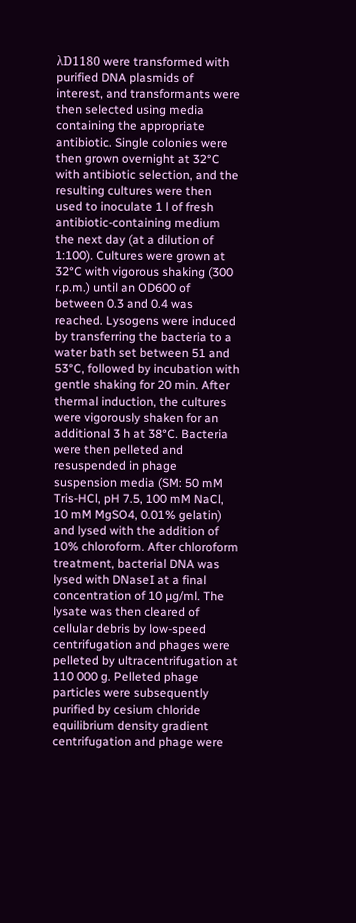λD1180 were transformed with purified DNA plasmids of interest, and transformants were then selected using media containing the appropriate antibiotic. Single colonies were then grown overnight at 32°C with antibiotic selection, and the resulting cultures were then used to inoculate 1 l of fresh antibiotic-containing medium the next day (at a dilution of 1:100). Cultures were grown at 32°C with vigorous shaking (300 r.p.m.) until an OD600 of between 0.3 and 0.4 was reached. Lysogens were induced by transferring the bacteria to a water bath set between 51 and 53°C, followed by incubation with gentle shaking for 20 min. After thermal induction, the cultures were vigorously shaken for an additional 3 h at 38°C. Bacteria were then pelleted and resuspended in phage suspension media (SM: 50 mM Tris-HCl, pH 7.5, 100 mM NaCl, 10 mM MgSO4, 0.01% gelatin) and lysed with the addition of 10% chloroform. After chloroform treatment, bacterial DNA was lysed with DNaseI at a final concentration of 10 µg/ml. The lysate was then cleared of cellular debris by low-speed centrifugation and phages were pelleted by ultracentrifugation at 110 000 g. Pelleted phage particles were subsequently purified by cesium chloride equilibrium density gradient centrifugation and phage were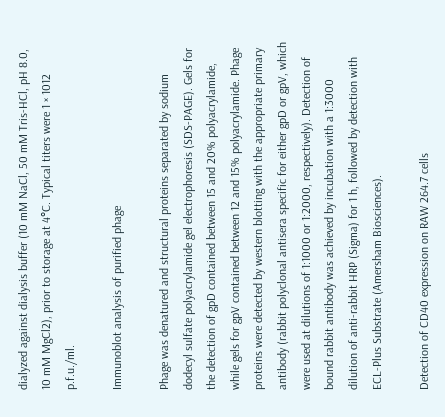dialyzed against dialysis buffer (10 mM NaCl, 50 mM Tris-HCl, pH 8.0, 10 mM MgCl2), prior to storage at 4°C. Typical titers were 1 × 1012 p.f.u./ml.

Immunoblot analysis of purified phage

Phage was denatured and structural proteins separated by sodium dodecyl sulfate polyacrylamide gel electrophoresis (SDS-PAGE). Gels for the detection of gpD contained between 15 and 20% polyacrylamide, while gels for gpV contained between 12 and 15% polyacrylamide. Phage proteins were detected by western blotting with the appropriate primary antibody (rabbit polyclonal antisera specific for either gpD or gpV, which were used at dilutions of 1:1000 or 1:2000, respectively). Detection of bound rabbit antibody was achieved by incubation with a 1:3000 dilution of anti-rabbit HRP (Sigma) for 1 h, followed by detection with ECL-Plus Substrate (Amersham Biosciences).

Detection of CD40 expression on RAW 264.7 cells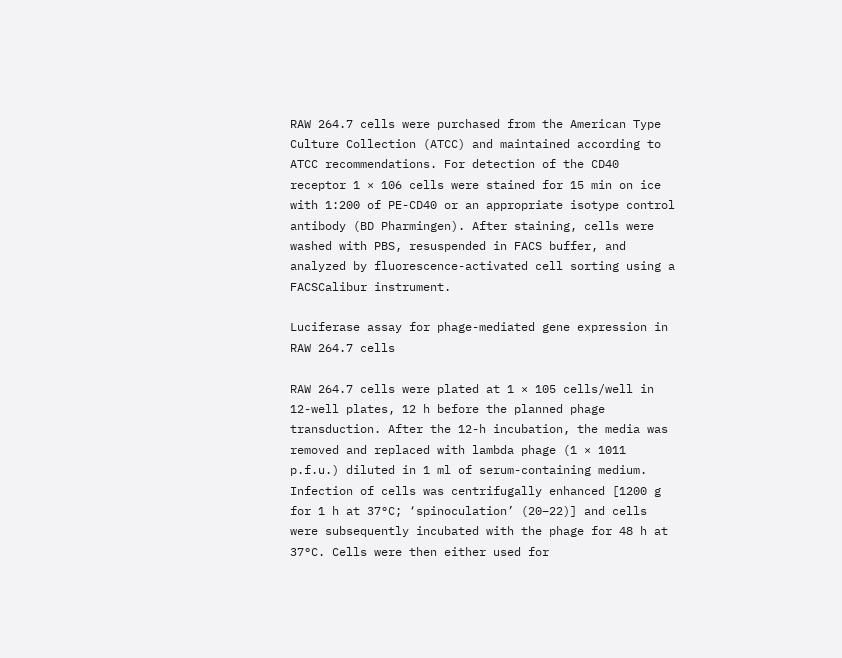RAW 264.7 cells were purchased from the American Type Culture Collection (ATCC) and maintained according to ATCC recommendations. For detection of the CD40 receptor 1 × 106 cells were stained for 15 min on ice with 1:200 of PE-CD40 or an appropriate isotype control antibody (BD Pharmingen). After staining, cells were washed with PBS, resuspended in FACS buffer, and analyzed by fluorescence-activated cell sorting using a FACSCalibur instrument.

Luciferase assay for phage-mediated gene expression in RAW 264.7 cells

RAW 264.7 cells were plated at 1 × 105 cells/well in 12-well plates, 12 h before the planned phage transduction. After the 12-h incubation, the media was removed and replaced with lambda phage (1 × 1011 p.f.u.) diluted in 1 ml of serum-containing medium. Infection of cells was centrifugally enhanced [1200 g for 1 h at 37°C; ‘spinoculation’ (20–22)] and cells were subsequently incubated with the phage for 48 h at 37°C. Cells were then either used for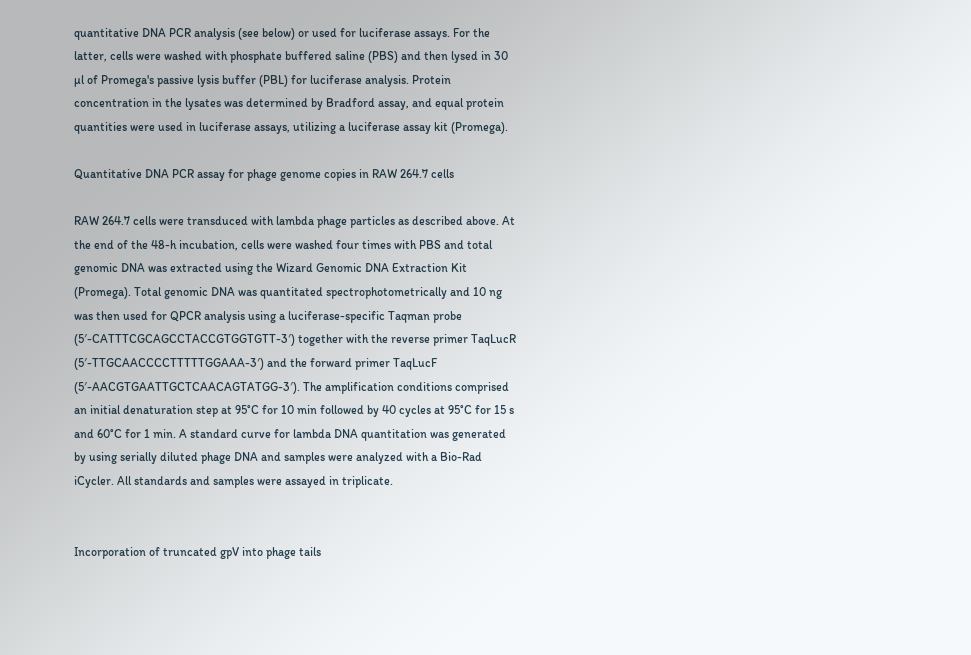quantitative DNA PCR analysis (see below) or used for luciferase assays. For the latter, cells were washed with phosphate buffered saline (PBS) and then lysed in 30 µl of Promega's passive lysis buffer (PBL) for luciferase analysis. Protein concentration in the lysates was determined by Bradford assay, and equal protein quantities were used in luciferase assays, utilizing a luciferase assay kit (Promega).

Quantitative DNA PCR assay for phage genome copies in RAW 264.7 cells

RAW 264.7 cells were transduced with lambda phage particles as described above. At the end of the 48-h incubation, cells were washed four times with PBS and total genomic DNA was extracted using the Wizard Genomic DNA Extraction Kit (Promega). Total genomic DNA was quantitated spectrophotometrically and 10 ng was then used for QPCR analysis using a luciferase-specific Taqman probe (5′-CATTTCGCAGCCTACCGTGGTGTT-3′) together with the reverse primer TaqLucR (5′-TTGCAACCCCTTTTTGGAAA-3′) and the forward primer TaqLucF (5′-AACGTGAATTGCTCAACAGTATGG-3′). The amplification conditions comprised an initial denaturation step at 95°C for 10 min followed by 40 cycles at 95°C for 15 s and 60°C for 1 min. A standard curve for lambda DNA quantitation was generated by using serially diluted phage DNA and samples were analyzed with a Bio-Rad iCycler. All standards and samples were assayed in triplicate.


Incorporation of truncated gpV into phage tails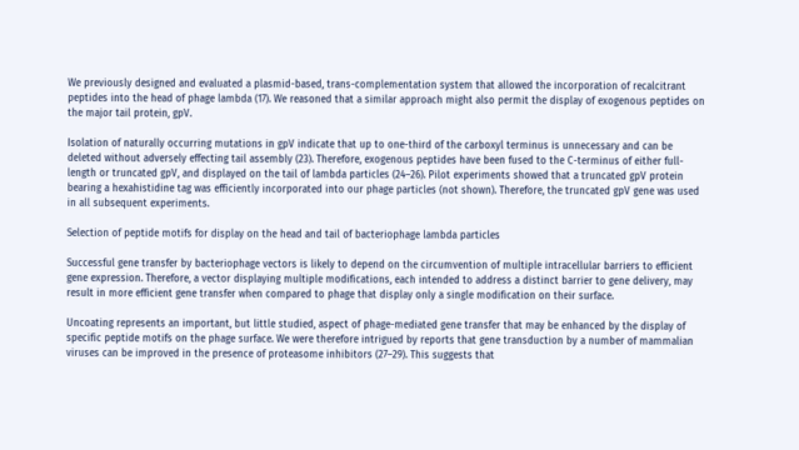We previously designed and evaluated a plasmid-based, trans-complementation system that allowed the incorporation of recalcitrant peptides into the head of phage lambda (17). We reasoned that a similar approach might also permit the display of exogenous peptides on the major tail protein, gpV.

Isolation of naturally occurring mutations in gpV indicate that up to one-third of the carboxyl terminus is unnecessary and can be deleted without adversely effecting tail assembly (23). Therefore, exogenous peptides have been fused to the C-terminus of either full-length or truncated gpV, and displayed on the tail of lambda particles (24–26). Pilot experiments showed that a truncated gpV protein bearing a hexahistidine tag was efficiently incorporated into our phage particles (not shown). Therefore, the truncated gpV gene was used in all subsequent experiments.

Selection of peptide motifs for display on the head and tail of bacteriophage lambda particles

Successful gene transfer by bacteriophage vectors is likely to depend on the circumvention of multiple intracellular barriers to efficient gene expression. Therefore, a vector displaying multiple modifications, each intended to address a distinct barrier to gene delivery, may result in more efficient gene transfer when compared to phage that display only a single modification on their surface.

Uncoating represents an important, but little studied, aspect of phage-mediated gene transfer that may be enhanced by the display of specific peptide motifs on the phage surface. We were therefore intrigued by reports that gene transduction by a number of mammalian viruses can be improved in the presence of proteasome inhibitors (27–29). This suggests that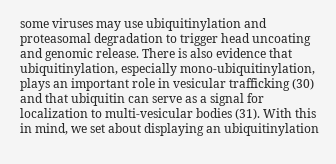some viruses may use ubiquitinylation and proteasomal degradation to trigger head uncoating and genomic release. There is also evidence that ubiquitinylation, especially mono-ubiquitinylation, plays an important role in vesicular trafficking (30) and that ubiquitin can serve as a signal for localization to multi-vesicular bodies (31). With this in mind, we set about displaying an ubiquitinylation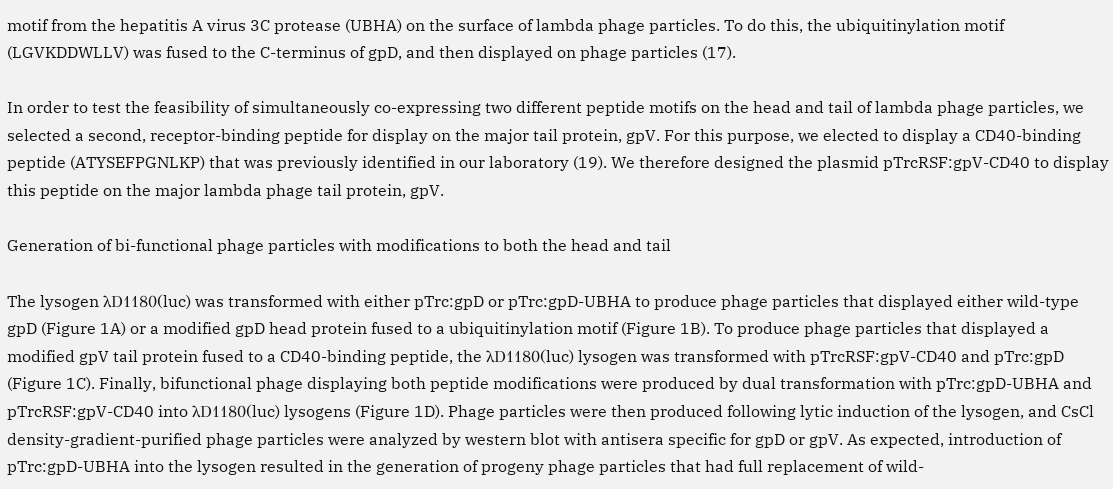motif from the hepatitis A virus 3C protease (UBHA) on the surface of lambda phage particles. To do this, the ubiquitinylation motif (LGVKDDWLLV) was fused to the C-terminus of gpD, and then displayed on phage particles (17).

In order to test the feasibility of simultaneously co-expressing two different peptide motifs on the head and tail of lambda phage particles, we selected a second, receptor-binding peptide for display on the major tail protein, gpV. For this purpose, we elected to display a CD40-binding peptide (ATYSEFPGNLKP) that was previously identified in our laboratory (19). We therefore designed the plasmid pTrcRSF:gpV-CD40 to display this peptide on the major lambda phage tail protein, gpV.

Generation of bi-functional phage particles with modifications to both the head and tail

The lysogen λD1180(luc) was transformed with either pTrc:gpD or pTrc:gpD-UBHA to produce phage particles that displayed either wild-type gpD (Figure 1A) or a modified gpD head protein fused to a ubiquitinylation motif (Figure 1B). To produce phage particles that displayed a modified gpV tail protein fused to a CD40-binding peptide, the λD1180(luc) lysogen was transformed with pTrcRSF:gpV-CD40 and pTrc:gpD (Figure 1C). Finally, bifunctional phage displaying both peptide modifications were produced by dual transformation with pTrc:gpD-UBHA and pTrcRSF:gpV-CD40 into λD1180(luc) lysogens (Figure 1D). Phage particles were then produced following lytic induction of the lysogen, and CsCl density-gradient-purified phage particles were analyzed by western blot with antisera specific for gpD or gpV. As expected, introduction of pTrc:gpD-UBHA into the lysogen resulted in the generation of progeny phage particles that had full replacement of wild-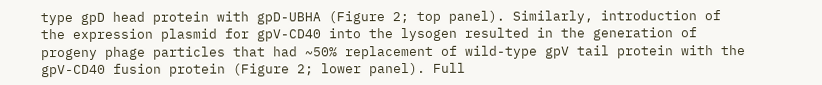type gpD head protein with gpD-UBHA (Figure 2; top panel). Similarly, introduction of the expression plasmid for gpV-CD40 into the lysogen resulted in the generation of progeny phage particles that had ~50% replacement of wild-type gpV tail protein with the gpV-CD40 fusion protein (Figure 2; lower panel). Full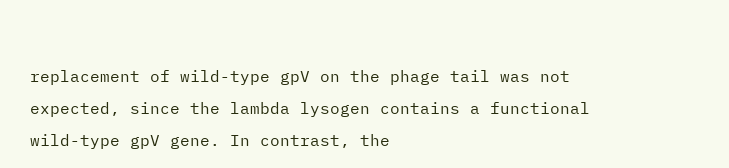replacement of wild-type gpV on the phage tail was not expected, since the lambda lysogen contains a functional wild-type gpV gene. In contrast, the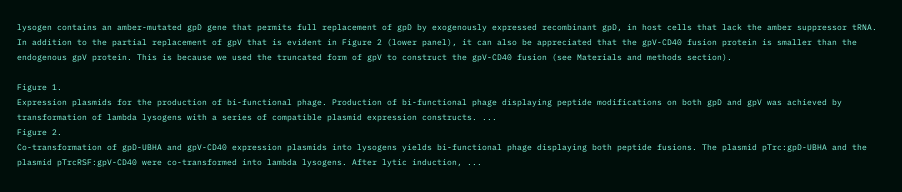lysogen contains an amber-mutated gpD gene that permits full replacement of gpD by exogenously expressed recombinant gpD, in host cells that lack the amber suppressor tRNA. In addition to the partial replacement of gpV that is evident in Figure 2 (lower panel), it can also be appreciated that the gpV-CD40 fusion protein is smaller than the endogenous gpV protein. This is because we used the truncated form of gpV to construct the gpV-CD40 fusion (see Materials and methods section).

Figure 1.
Expression plasmids for the production of bi-functional phage. Production of bi-functional phage displaying peptide modifications on both gpD and gpV was achieved by transformation of lambda lysogens with a series of compatible plasmid expression constructs. ...
Figure 2.
Co-transformation of gpD-UBHA and gpV-CD40 expression plasmids into lysogens yields bi-functional phage displaying both peptide fusions. The plasmid pTrc:gpD-UBHA and the plasmid pTrcRSF:gpV-CD40 were co-transformed into lambda lysogens. After lytic induction, ...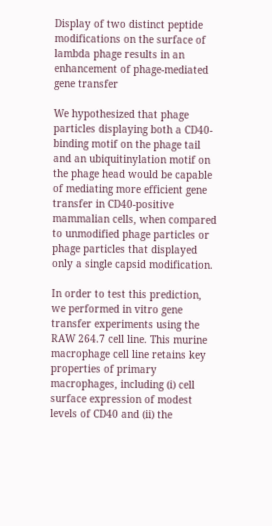Display of two distinct peptide modifications on the surface of lambda phage results in an enhancement of phage-mediated gene transfer

We hypothesized that phage particles displaying both a CD40-binding motif on the phage tail and an ubiquitinylation motif on the phage head would be capable of mediating more efficient gene transfer in CD40-positive mammalian cells, when compared to unmodified phage particles or phage particles that displayed only a single capsid modification.

In order to test this prediction, we performed in vitro gene transfer experiments using the RAW 264.7 cell line. This murine macrophage cell line retains key properties of primary macrophages, including (i) cell surface expression of modest levels of CD40 and (ii) the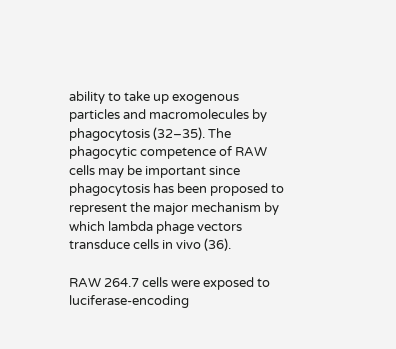ability to take up exogenous particles and macromolecules by phagocytosis (32–35). The phagocytic competence of RAW cells may be important since phagocytosis has been proposed to represent the major mechanism by which lambda phage vectors transduce cells in vivo (36).

RAW 264.7 cells were exposed to luciferase-encoding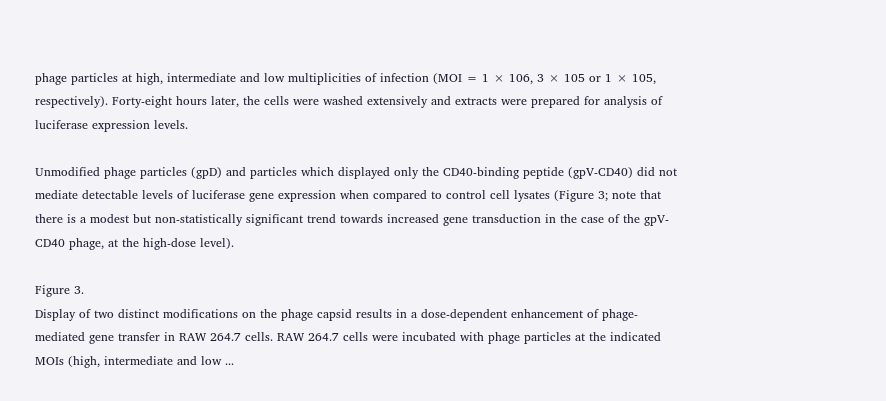phage particles at high, intermediate and low multiplicities of infection (MOI = 1 × 106, 3 × 105 or 1 × 105, respectively). Forty-eight hours later, the cells were washed extensively and extracts were prepared for analysis of luciferase expression levels.

Unmodified phage particles (gpD) and particles which displayed only the CD40-binding peptide (gpV-CD40) did not mediate detectable levels of luciferase gene expression when compared to control cell lysates (Figure 3; note that there is a modest but non-statistically significant trend towards increased gene transduction in the case of the gpV-CD40 phage, at the high-dose level).

Figure 3.
Display of two distinct modifications on the phage capsid results in a dose-dependent enhancement of phage-mediated gene transfer in RAW 264.7 cells. RAW 264.7 cells were incubated with phage particles at the indicated MOIs (high, intermediate and low ...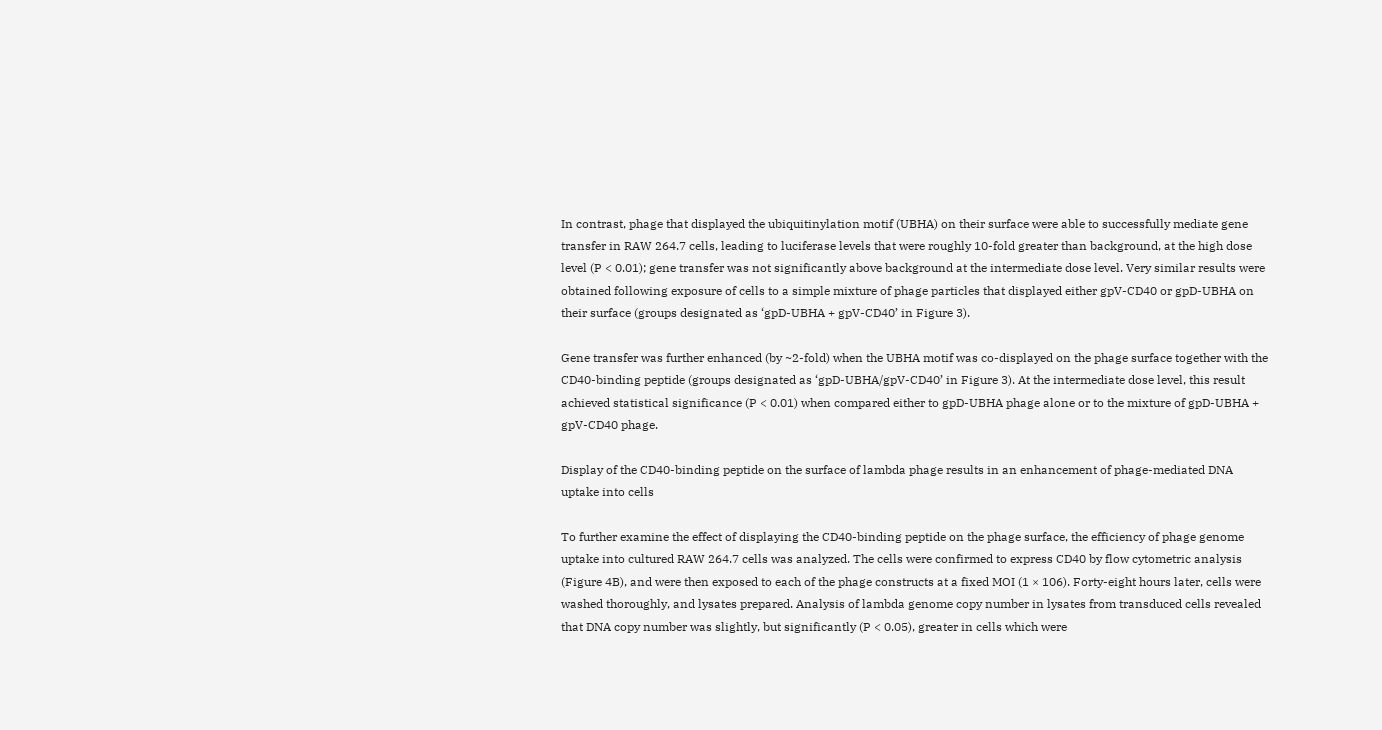In contrast, phage that displayed the ubiquitinylation motif (UBHA) on their surface were able to successfully mediate gene transfer in RAW 264.7 cells, leading to luciferase levels that were roughly 10-fold greater than background, at the high dose level (P < 0.01); gene transfer was not significantly above background at the intermediate dose level. Very similar results were obtained following exposure of cells to a simple mixture of phage particles that displayed either gpV-CD40 or gpD-UBHA on their surface (groups designated as ‘gpD-UBHA + gpV-CD40’ in Figure 3).

Gene transfer was further enhanced (by ~2-fold) when the UBHA motif was co-displayed on the phage surface together with the CD40-binding peptide (groups designated as ‘gpD-UBHA/gpV-CD40’ in Figure 3). At the intermediate dose level, this result achieved statistical significance (P < 0.01) when compared either to gpD-UBHA phage alone or to the mixture of gpD-UBHA + gpV-CD40 phage.

Display of the CD40-binding peptide on the surface of lambda phage results in an enhancement of phage-mediated DNA uptake into cells

To further examine the effect of displaying the CD40-binding peptide on the phage surface, the efficiency of phage genome uptake into cultured RAW 264.7 cells was analyzed. The cells were confirmed to express CD40 by flow cytometric analysis (Figure 4B), and were then exposed to each of the phage constructs at a fixed MOI (1 × 106). Forty-eight hours later, cells were washed thoroughly, and lysates prepared. Analysis of lambda genome copy number in lysates from transduced cells revealed that DNA copy number was slightly, but significantly (P < 0.05), greater in cells which were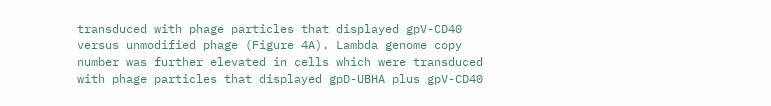transduced with phage particles that displayed gpV-CD40 versus unmodified phage (Figure 4A). Lambda genome copy number was further elevated in cells which were transduced with phage particles that displayed gpD-UBHA plus gpV-CD40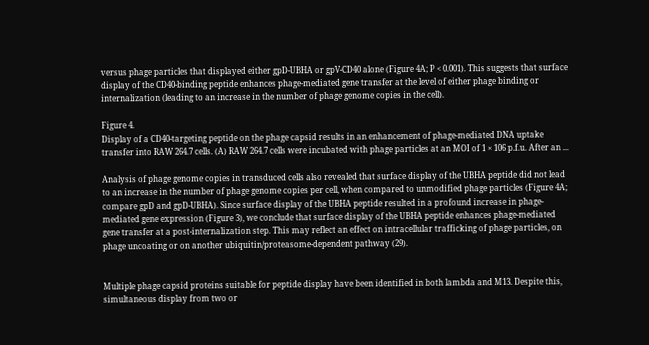versus phage particles that displayed either gpD-UBHA or gpV-CD40 alone (Figure 4A; P < 0.001). This suggests that surface display of the CD40-binding peptide enhances phage-mediated gene transfer at the level of either phage binding or internalization (leading to an increase in the number of phage genome copies in the cell).

Figure 4.
Display of a CD40-targeting peptide on the phage capsid results in an enhancement of phage-mediated DNA uptake transfer into RAW 264.7 cells. (A) RAW 264.7 cells were incubated with phage particles at an MOI of 1 × 106 p.f.u. After an ...

Analysis of phage genome copies in transduced cells also revealed that surface display of the UBHA peptide did not lead to an increase in the number of phage genome copies per cell, when compared to unmodified phage particles (Figure 4A; compare gpD and gpD-UBHA). Since surface display of the UBHA peptide resulted in a profound increase in phage-mediated gene expression (Figure 3), we conclude that surface display of the UBHA peptide enhances phage-mediated gene transfer at a post-internalization step. This may reflect an effect on intracellular trafficking of phage particles, on phage uncoating or on another ubiquitin/proteasome-dependent pathway (29).


Multiple phage capsid proteins suitable for peptide display have been identified in both lambda and M13. Despite this, simultaneous display from two or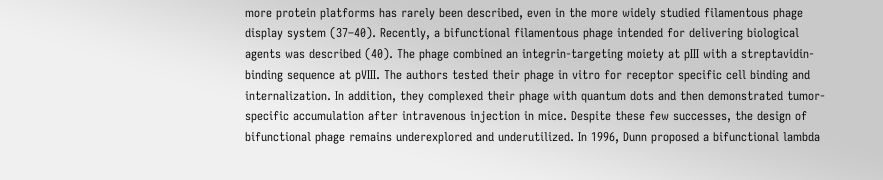more protein platforms has rarely been described, even in the more widely studied filamentous phage display system (37–40). Recently, a bifunctional filamentous phage intended for delivering biological agents was described (40). The phage combined an integrin-targeting moiety at pIII with a streptavidin-binding sequence at pVIII. The authors tested their phage in vitro for receptor specific cell binding and internalization. In addition, they complexed their phage with quantum dots and then demonstrated tumor-specific accumulation after intravenous injection in mice. Despite these few successes, the design of bifunctional phage remains underexplored and underutilized. In 1996, Dunn proposed a bifunctional lambda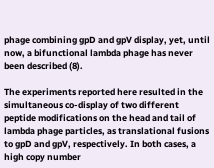phage combining gpD and gpV display, yet, until now, a bifunctional lambda phage has never been described (8).

The experiments reported here resulted in the simultaneous co-display of two different peptide modifications on the head and tail of lambda phage particles, as translational fusions to gpD and gpV, respectively. In both cases, a high copy number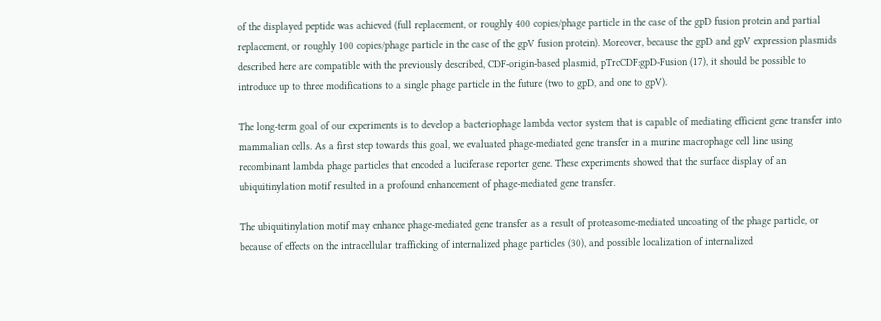of the displayed peptide was achieved (full replacement, or roughly 400 copies/phage particle in the case of the gpD fusion protein and partial replacement, or roughly 100 copies/phage particle in the case of the gpV fusion protein). Moreover, because the gpD and gpV expression plasmids described here are compatible with the previously described, CDF-origin-based plasmid, pTrcCDF:gpD-Fusion (17), it should be possible to introduce up to three modifications to a single phage particle in the future (two to gpD, and one to gpV).

The long-term goal of our experiments is to develop a bacteriophage lambda vector system that is capable of mediating efficient gene transfer into mammalian cells. As a first step towards this goal, we evaluated phage-mediated gene transfer in a murine macrophage cell line using recombinant lambda phage particles that encoded a luciferase reporter gene. These experiments showed that the surface display of an ubiquitinylation motif resulted in a profound enhancement of phage-mediated gene transfer.

The ubiquitinylation motif may enhance phage-mediated gene transfer as a result of proteasome-mediated uncoating of the phage particle, or because of effects on the intracellular trafficking of internalized phage particles (30), and possible localization of internalized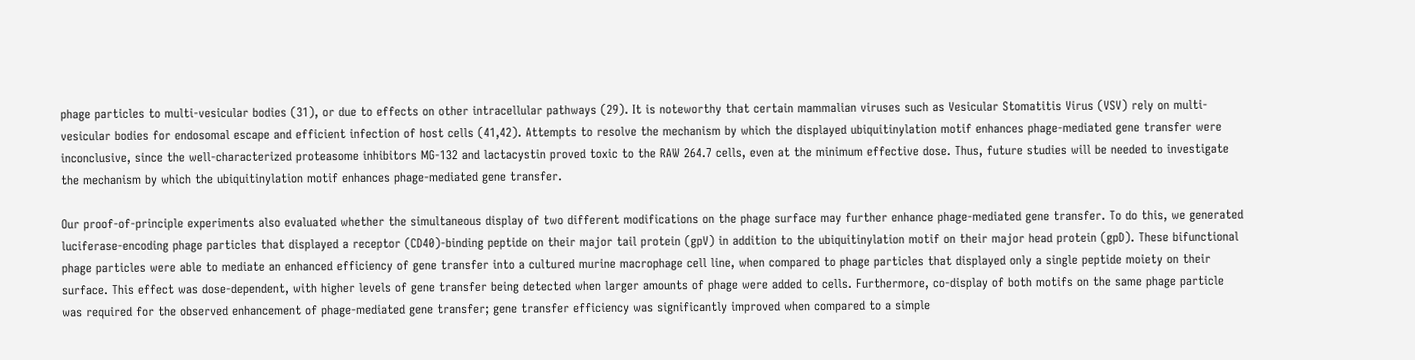phage particles to multi-vesicular bodies (31), or due to effects on other intracellular pathways (29). It is noteworthy that certain mammalian viruses such as Vesicular Stomatitis Virus (VSV) rely on multi-vesicular bodies for endosomal escape and efficient infection of host cells (41,42). Attempts to resolve the mechanism by which the displayed ubiquitinylation motif enhances phage-mediated gene transfer were inconclusive, since the well-characterized proteasome inhibitors MG-132 and lactacystin proved toxic to the RAW 264.7 cells, even at the minimum effective dose. Thus, future studies will be needed to investigate the mechanism by which the ubiquitinylation motif enhances phage-mediated gene transfer.

Our proof-of-principle experiments also evaluated whether the simultaneous display of two different modifications on the phage surface may further enhance phage-mediated gene transfer. To do this, we generated luciferase-encoding phage particles that displayed a receptor (CD40)-binding peptide on their major tail protein (gpV) in addition to the ubiquitinylation motif on their major head protein (gpD). These bifunctional phage particles were able to mediate an enhanced efficiency of gene transfer into a cultured murine macrophage cell line, when compared to phage particles that displayed only a single peptide moiety on their surface. This effect was dose-dependent, with higher levels of gene transfer being detected when larger amounts of phage were added to cells. Furthermore, co-display of both motifs on the same phage particle was required for the observed enhancement of phage-mediated gene transfer; gene transfer efficiency was significantly improved when compared to a simple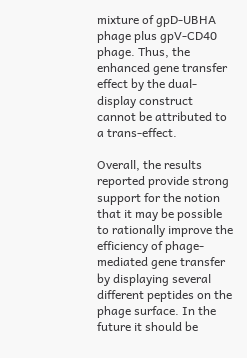mixture of gpD-UBHA phage plus gpV-CD40 phage. Thus, the enhanced gene transfer effect by the dual-display construct cannot be attributed to a trans-effect.

Overall, the results reported provide strong support for the notion that it may be possible to rationally improve the efficiency of phage-mediated gene transfer by displaying several different peptides on the phage surface. In the future it should be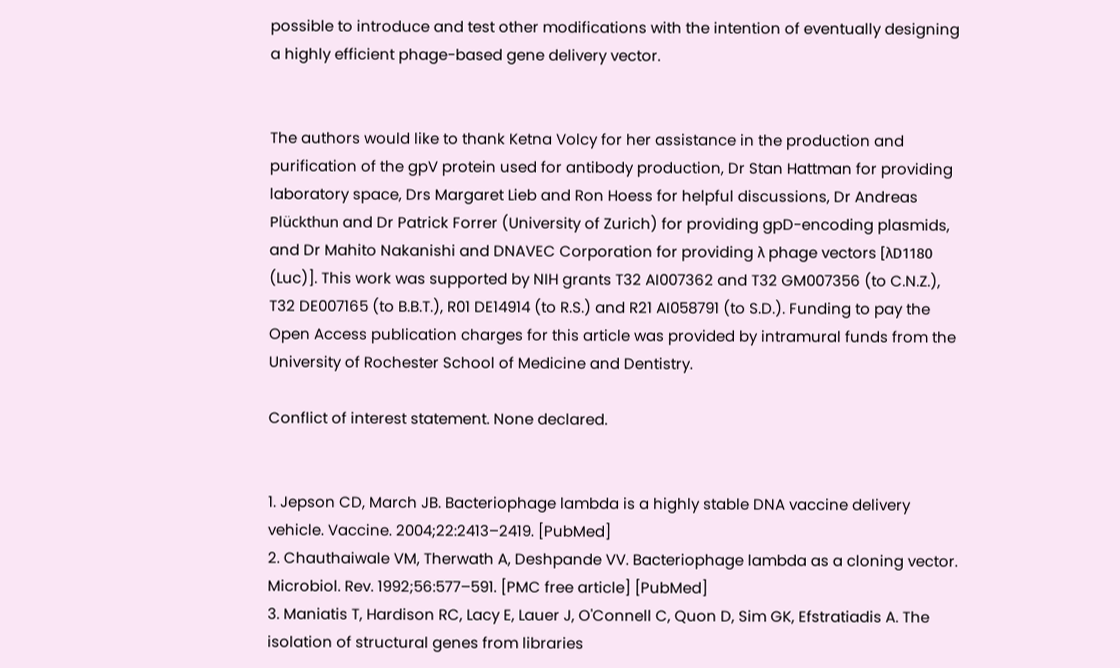possible to introduce and test other modifications with the intention of eventually designing a highly efficient phage-based gene delivery vector.


The authors would like to thank Ketna Volcy for her assistance in the production and purification of the gpV protein used for antibody production, Dr Stan Hattman for providing laboratory space, Drs Margaret Lieb and Ron Hoess for helpful discussions, Dr Andreas Plückthun and Dr Patrick Forrer (University of Zurich) for providing gpD-encoding plasmids, and Dr Mahito Nakanishi and DNAVEC Corporation for providing λ phage vectors [λD1180 (Luc)]. This work was supported by NIH grants T32 AI007362 and T32 GM007356 (to C.N.Z.), T32 DE007165 (to B.B.T.), R01 DE14914 (to R.S.) and R21 AI058791 (to S.D.). Funding to pay the Open Access publication charges for this article was provided by intramural funds from the University of Rochester School of Medicine and Dentistry.

Conflict of interest statement. None declared.


1. Jepson CD, March JB. Bacteriophage lambda is a highly stable DNA vaccine delivery vehicle. Vaccine. 2004;22:2413–2419. [PubMed]
2. Chauthaiwale VM, Therwath A, Deshpande VV. Bacteriophage lambda as a cloning vector. Microbiol. Rev. 1992;56:577–591. [PMC free article] [PubMed]
3. Maniatis T, Hardison RC, Lacy E, Lauer J, O'Connell C, Quon D, Sim GK, Efstratiadis A. The isolation of structural genes from libraries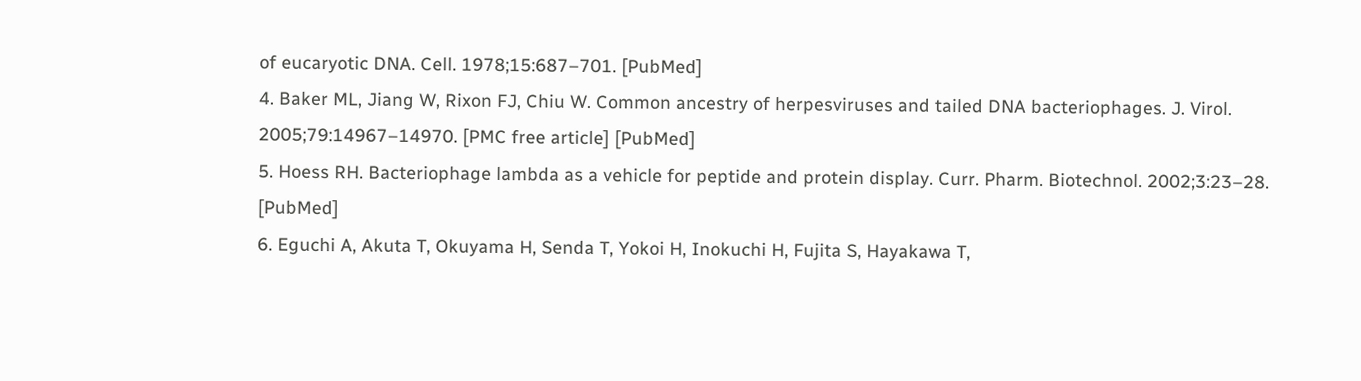of eucaryotic DNA. Cell. 1978;15:687–701. [PubMed]
4. Baker ML, Jiang W, Rixon FJ, Chiu W. Common ancestry of herpesviruses and tailed DNA bacteriophages. J. Virol. 2005;79:14967–14970. [PMC free article] [PubMed]
5. Hoess RH. Bacteriophage lambda as a vehicle for peptide and protein display. Curr. Pharm. Biotechnol. 2002;3:23–28. [PubMed]
6. Eguchi A, Akuta T, Okuyama H, Senda T, Yokoi H, Inokuchi H, Fujita S, Hayakawa T,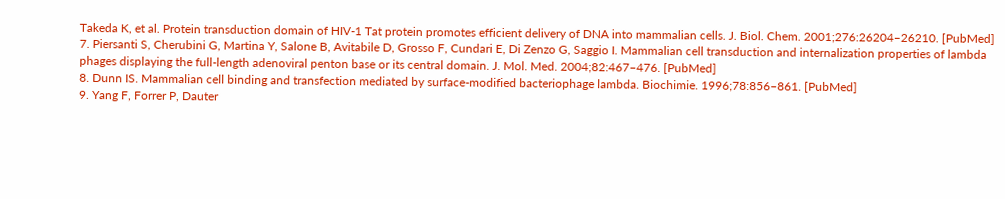Takeda K, et al. Protein transduction domain of HIV-1 Tat protein promotes efficient delivery of DNA into mammalian cells. J. Biol. Chem. 2001;276:26204–26210. [PubMed]
7. Piersanti S, Cherubini G, Martina Y, Salone B, Avitabile D, Grosso F, Cundari E, Di Zenzo G, Saggio I. Mammalian cell transduction and internalization properties of lambda phages displaying the full-length adenoviral penton base or its central domain. J. Mol. Med. 2004;82:467–476. [PubMed]
8. Dunn IS. Mammalian cell binding and transfection mediated by surface-modified bacteriophage lambda. Biochimie. 1996;78:856–861. [PubMed]
9. Yang F, Forrer P, Dauter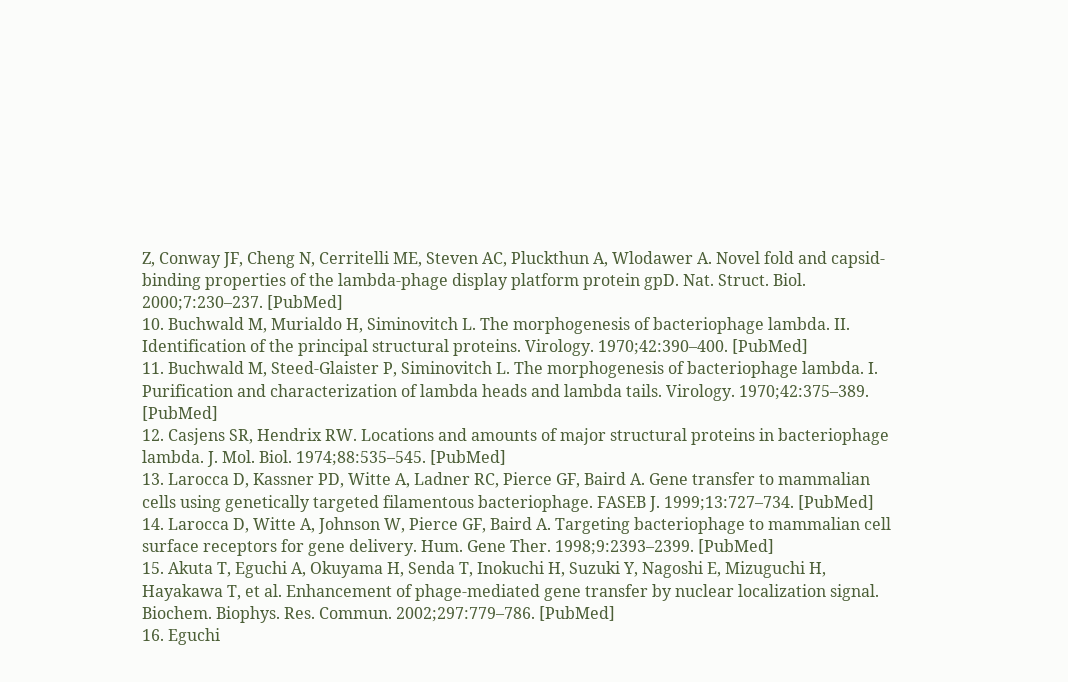Z, Conway JF, Cheng N, Cerritelli ME, Steven AC, Pluckthun A, Wlodawer A. Novel fold and capsid-binding properties of the lambda-phage display platform protein gpD. Nat. Struct. Biol. 2000;7:230–237. [PubMed]
10. Buchwald M, Murialdo H, Siminovitch L. The morphogenesis of bacteriophage lambda. II. Identification of the principal structural proteins. Virology. 1970;42:390–400. [PubMed]
11. Buchwald M, Steed-Glaister P, Siminovitch L. The morphogenesis of bacteriophage lambda. I. Purification and characterization of lambda heads and lambda tails. Virology. 1970;42:375–389. [PubMed]
12. Casjens SR, Hendrix RW. Locations and amounts of major structural proteins in bacteriophage lambda. J. Mol. Biol. 1974;88:535–545. [PubMed]
13. Larocca D, Kassner PD, Witte A, Ladner RC, Pierce GF, Baird A. Gene transfer to mammalian cells using genetically targeted filamentous bacteriophage. FASEB J. 1999;13:727–734. [PubMed]
14. Larocca D, Witte A, Johnson W, Pierce GF, Baird A. Targeting bacteriophage to mammalian cell surface receptors for gene delivery. Hum. Gene Ther. 1998;9:2393–2399. [PubMed]
15. Akuta T, Eguchi A, Okuyama H, Senda T, Inokuchi H, Suzuki Y, Nagoshi E, Mizuguchi H, Hayakawa T, et al. Enhancement of phage-mediated gene transfer by nuclear localization signal. Biochem. Biophys. Res. Commun. 2002;297:779–786. [PubMed]
16. Eguchi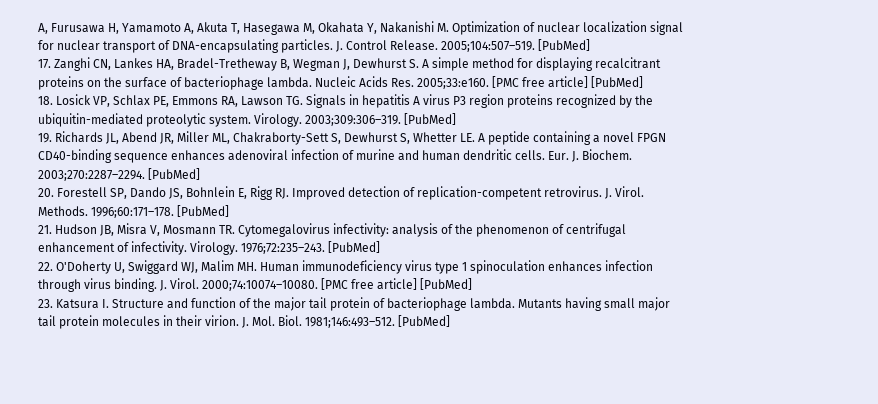A, Furusawa H, Yamamoto A, Akuta T, Hasegawa M, Okahata Y, Nakanishi M. Optimization of nuclear localization signal for nuclear transport of DNA-encapsulating particles. J. Control Release. 2005;104:507–519. [PubMed]
17. Zanghi CN, Lankes HA, Bradel-Tretheway B, Wegman J, Dewhurst S. A simple method for displaying recalcitrant proteins on the surface of bacteriophage lambda. Nucleic Acids Res. 2005;33:e160. [PMC free article] [PubMed]
18. Losick VP, Schlax PE, Emmons RA, Lawson TG. Signals in hepatitis A virus P3 region proteins recognized by the ubiquitin-mediated proteolytic system. Virology. 2003;309:306–319. [PubMed]
19. Richards JL, Abend JR, Miller ML, Chakraborty-Sett S, Dewhurst S, Whetter LE. A peptide containing a novel FPGN CD40-binding sequence enhances adenoviral infection of murine and human dendritic cells. Eur. J. Biochem. 2003;270:2287–2294. [PubMed]
20. Forestell SP, Dando JS, Bohnlein E, Rigg RJ. Improved detection of replication-competent retrovirus. J. Virol. Methods. 1996;60:171–178. [PubMed]
21. Hudson JB, Misra V, Mosmann TR. Cytomegalovirus infectivity: analysis of the phenomenon of centrifugal enhancement of infectivity. Virology. 1976;72:235–243. [PubMed]
22. O'Doherty U, Swiggard WJ, Malim MH. Human immunodeficiency virus type 1 spinoculation enhances infection through virus binding. J. Virol. 2000;74:10074–10080. [PMC free article] [PubMed]
23. Katsura I. Structure and function of the major tail protein of bacteriophage lambda. Mutants having small major tail protein molecules in their virion. J. Mol. Biol. 1981;146:493–512. [PubMed]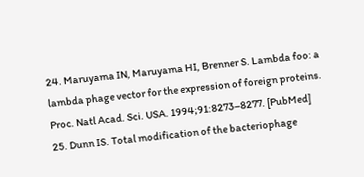24. Maruyama IN, Maruyama HI, Brenner S. Lambda foo: a lambda phage vector for the expression of foreign proteins. Proc. Natl Acad. Sci. USA. 1994;91:8273–8277. [PubMed]
25. Dunn IS. Total modification of the bacteriophage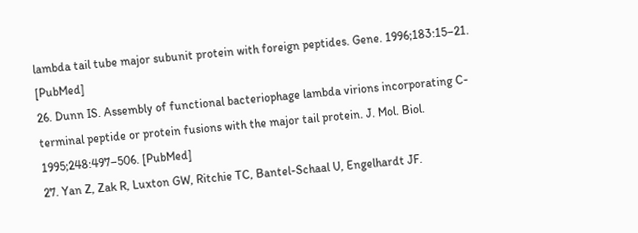lambda tail tube major subunit protein with foreign peptides. Gene. 1996;183:15–21. [PubMed]
26. Dunn IS. Assembly of functional bacteriophage lambda virions incorporating C-terminal peptide or protein fusions with the major tail protein. J. Mol. Biol. 1995;248:497–506. [PubMed]
27. Yan Z, Zak R, Luxton GW, Ritchie TC, Bantel-Schaal U, Engelhardt JF.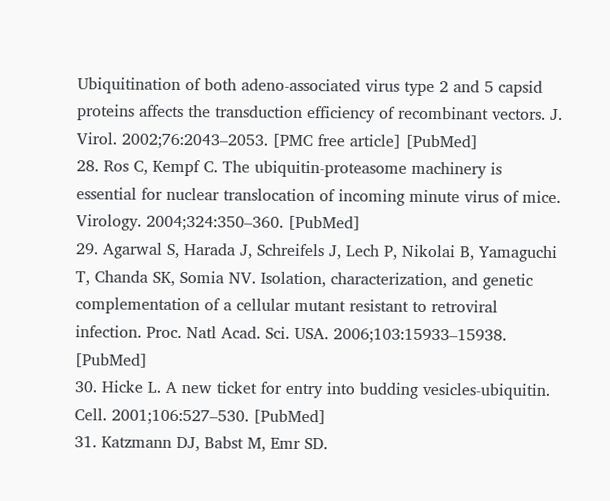Ubiquitination of both adeno-associated virus type 2 and 5 capsid proteins affects the transduction efficiency of recombinant vectors. J. Virol. 2002;76:2043–2053. [PMC free article] [PubMed]
28. Ros C, Kempf C. The ubiquitin-proteasome machinery is essential for nuclear translocation of incoming minute virus of mice. Virology. 2004;324:350–360. [PubMed]
29. Agarwal S, Harada J, Schreifels J, Lech P, Nikolai B, Yamaguchi T, Chanda SK, Somia NV. Isolation, characterization, and genetic complementation of a cellular mutant resistant to retroviral infection. Proc. Natl Acad. Sci. USA. 2006;103:15933–15938. [PubMed]
30. Hicke L. A new ticket for entry into budding vesicles-ubiquitin. Cell. 2001;106:527–530. [PubMed]
31. Katzmann DJ, Babst M, Emr SD.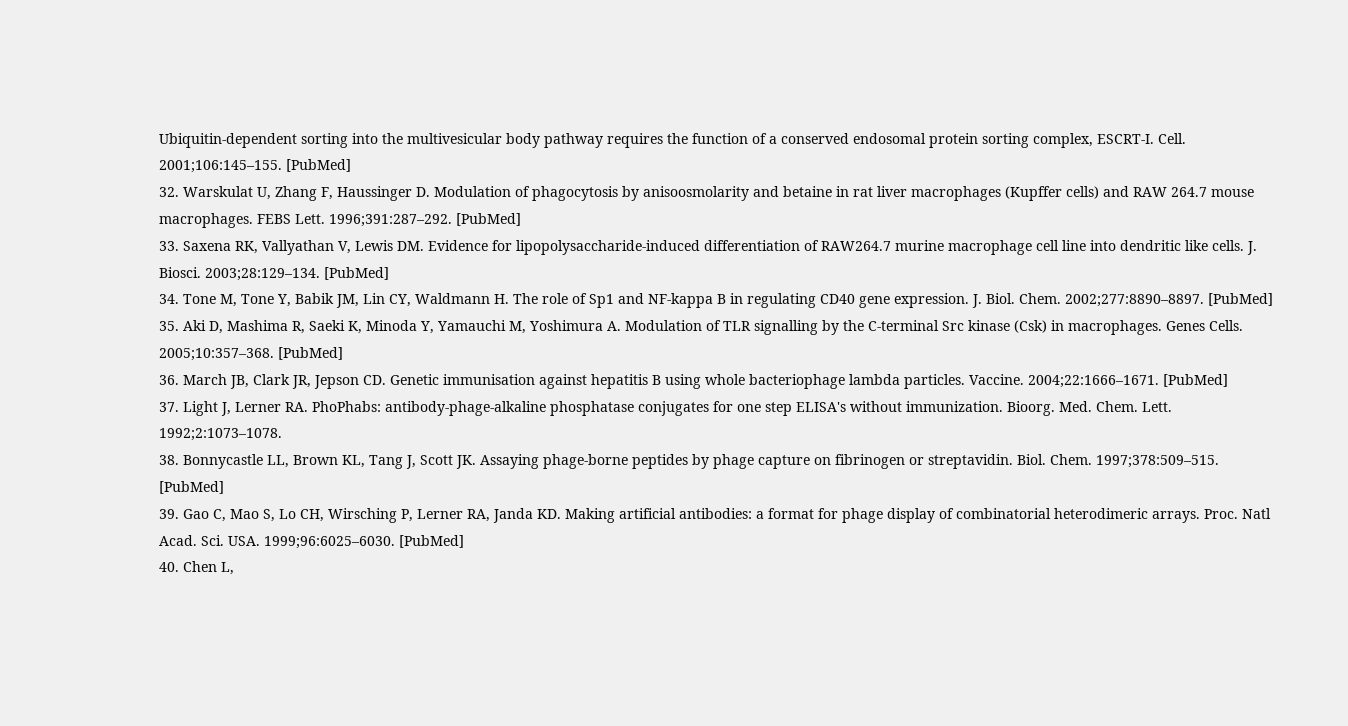Ubiquitin-dependent sorting into the multivesicular body pathway requires the function of a conserved endosomal protein sorting complex, ESCRT-I. Cell. 2001;106:145–155. [PubMed]
32. Warskulat U, Zhang F, Haussinger D. Modulation of phagocytosis by anisoosmolarity and betaine in rat liver macrophages (Kupffer cells) and RAW 264.7 mouse macrophages. FEBS Lett. 1996;391:287–292. [PubMed]
33. Saxena RK, Vallyathan V, Lewis DM. Evidence for lipopolysaccharide-induced differentiation of RAW264.7 murine macrophage cell line into dendritic like cells. J. Biosci. 2003;28:129–134. [PubMed]
34. Tone M, Tone Y, Babik JM, Lin CY, Waldmann H. The role of Sp1 and NF-kappa B in regulating CD40 gene expression. J. Biol. Chem. 2002;277:8890–8897. [PubMed]
35. Aki D, Mashima R, Saeki K, Minoda Y, Yamauchi M, Yoshimura A. Modulation of TLR signalling by the C-terminal Src kinase (Csk) in macrophages. Genes Cells. 2005;10:357–368. [PubMed]
36. March JB, Clark JR, Jepson CD. Genetic immunisation against hepatitis B using whole bacteriophage lambda particles. Vaccine. 2004;22:1666–1671. [PubMed]
37. Light J, Lerner RA. PhoPhabs: antibody-phage-alkaline phosphatase conjugates for one step ELISA's without immunization. Bioorg. Med. Chem. Lett. 1992;2:1073–1078.
38. Bonnycastle LL, Brown KL, Tang J, Scott JK. Assaying phage-borne peptides by phage capture on fibrinogen or streptavidin. Biol. Chem. 1997;378:509–515. [PubMed]
39. Gao C, Mao S, Lo CH, Wirsching P, Lerner RA, Janda KD. Making artificial antibodies: a format for phage display of combinatorial heterodimeric arrays. Proc. Natl Acad. Sci. USA. 1999;96:6025–6030. [PubMed]
40. Chen L,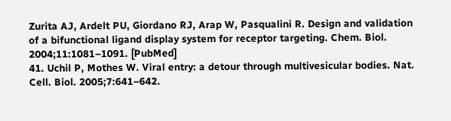Zurita AJ, Ardelt PU, Giordano RJ, Arap W, Pasqualini R. Design and validation of a bifunctional ligand display system for receptor targeting. Chem. Biol. 2004;11:1081–1091. [PubMed]
41. Uchil P, Mothes W. Viral entry: a detour through multivesicular bodies. Nat. Cell. Biol. 2005;7:641–642.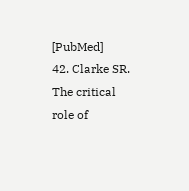[PubMed]
42. Clarke SR. The critical role of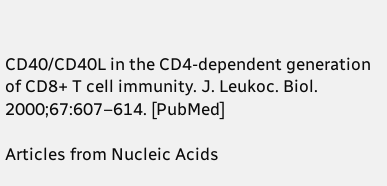CD40/CD40L in the CD4-dependent generation of CD8+ T cell immunity. J. Leukoc. Biol. 2000;67:607–614. [PubMed]

Articles from Nucleic Acids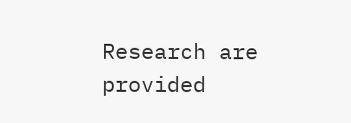Research are provided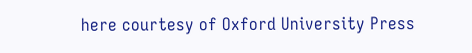here courtesy of Oxford University Press